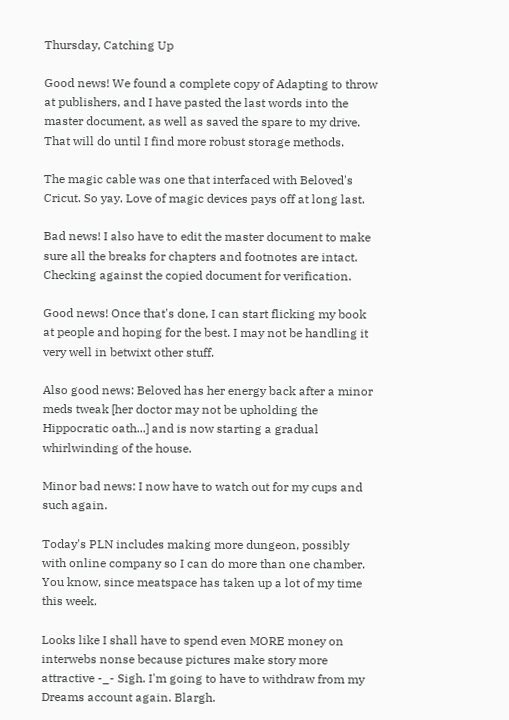Thursday, Catching Up

Good news! We found a complete copy of Adapting to throw at publishers, and I have pasted the last words into the master document, as well as saved the spare to my drive. That will do until I find more robust storage methods.

The magic cable was one that interfaced with Beloved's Cricut. So yay. Love of magic devices pays off at long last.

Bad news! I also have to edit the master document to make sure all the breaks for chapters and footnotes are intact. Checking against the copied document for verification.

Good news! Once that's done, I can start flicking my book at people and hoping for the best. I may not be handling it very well in betwixt other stuff.

Also good news: Beloved has her energy back after a minor meds tweak [her doctor may not be upholding the Hippocratic oath...] and is now starting a gradual whirlwinding of the house.

Minor bad news: I now have to watch out for my cups and such again.

Today's PLN includes making more dungeon, possibly with online company so I can do more than one chamber. You know, since meatspace has taken up a lot of my time this week.

Looks like I shall have to spend even MORE money on interwebs nonse because pictures make story more attractive -_- Sigh. I'm going to have to withdraw from my Dreams account again. Blargh.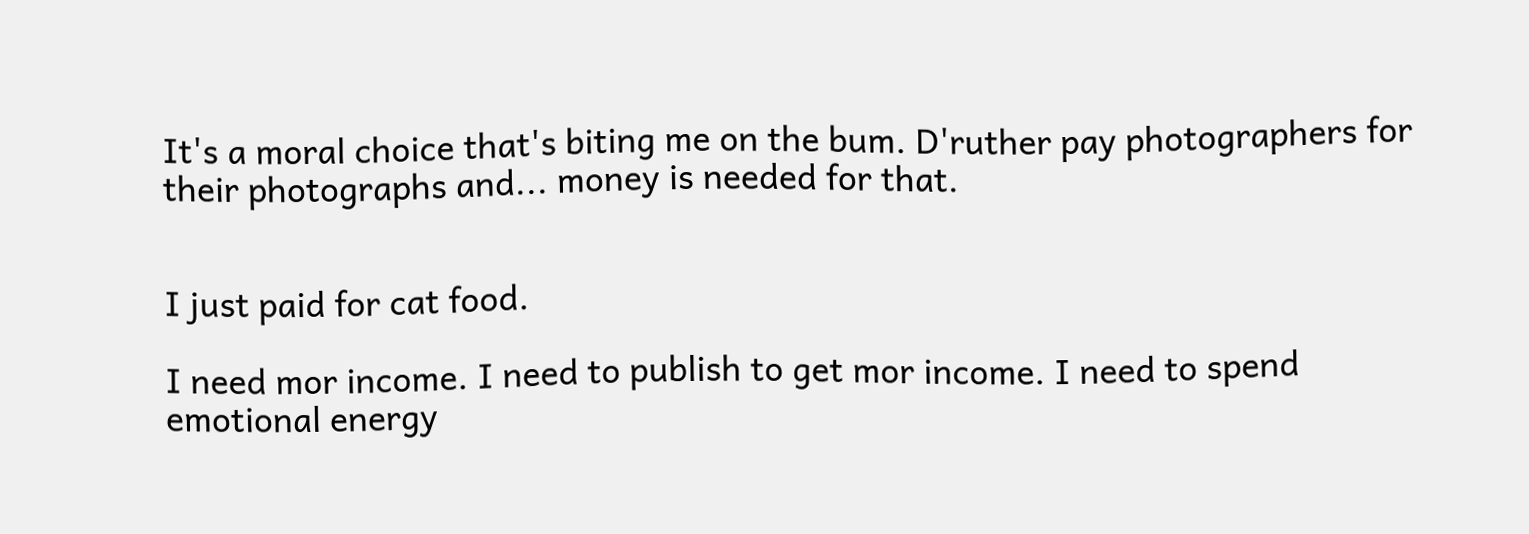It's a moral choice that's biting me on the bum. D'ruther pay photographers for their photographs and... money is needed for that.


I just paid for cat food.

I need mor income. I need to publish to get mor income. I need to spend emotional energy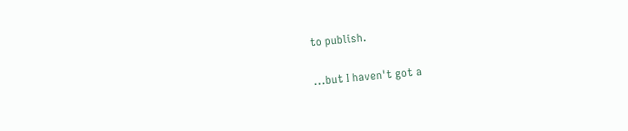to publish.

...but I haven't got a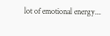lot of emotional energy...